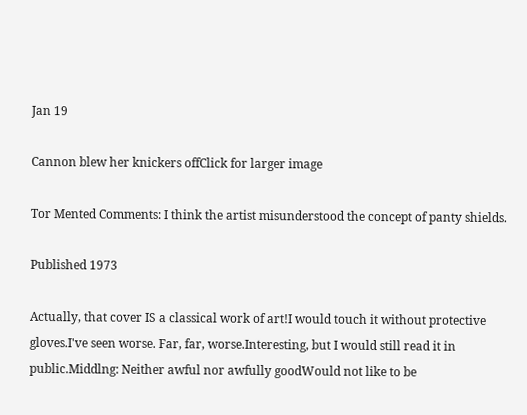Jan 19

Cannon blew her knickers offClick for larger image

Tor Mented Comments: I think the artist misunderstood the concept of panty shields.

Published 1973

Actually, that cover IS a classical work of art!I would touch it without protective gloves.I've seen worse. Far, far, worse.Interesting, but I would still read it in public.Middlng: Neither awful nor awfully goodWould not like to be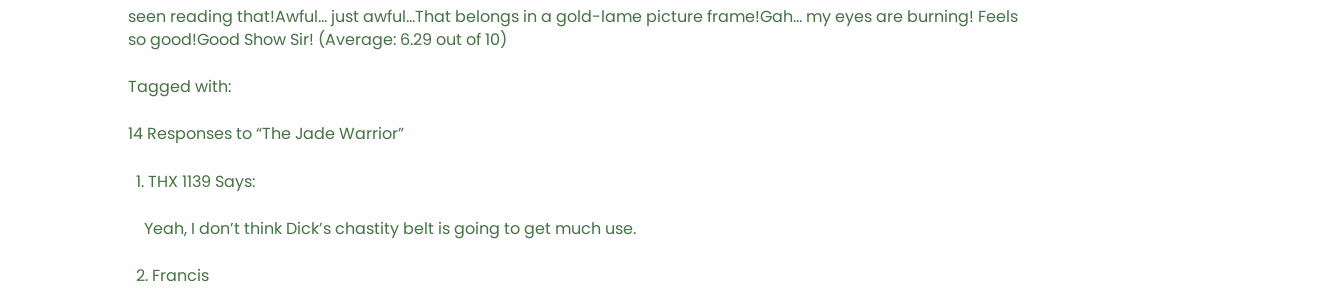seen reading that!Awful... just awful...That belongs in a gold-lame picture frame!Gah... my eyes are burning! Feels so good!Good Show Sir! (Average: 6.29 out of 10)

Tagged with:

14 Responses to “The Jade Warrior”

  1. THX 1139 Says:

    Yeah, I don’t think Dick’s chastity belt is going to get much use.

  2. Francis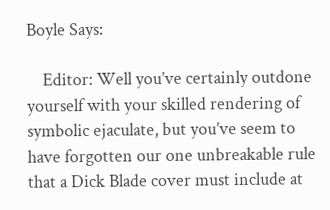Boyle Says:

    Editor: Well you’ve certainly outdone yourself with your skilled rendering of symbolic ejaculate, but you’ve seem to have forgotten our one unbreakable rule that a Dick Blade cover must include at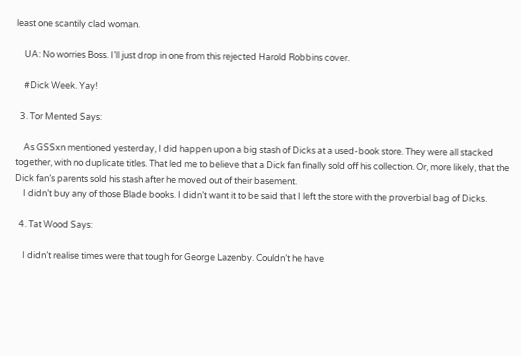least one scantily clad woman.

    UA: No worries Boss. I’ll just drop in one from this rejected Harold Robbins cover.

    #Dick Week. Yay!

  3. Tor Mented Says:

    As GSSxn mentioned yesterday, I did happen upon a big stash of Dicks at a used-book store. They were all stacked together, with no duplicate titles. That led me to believe that a Dick fan finally sold off his collection. Or, more likely, that the Dick fan’s parents sold his stash after he moved out of their basement.
    I didn’t buy any of those Blade books. I didn’t want it to be said that I left the store with the proverbial bag of Dicks.

  4. Tat Wood Says:

    I didn’t realise times were that tough for George Lazenby. Couldn’t he have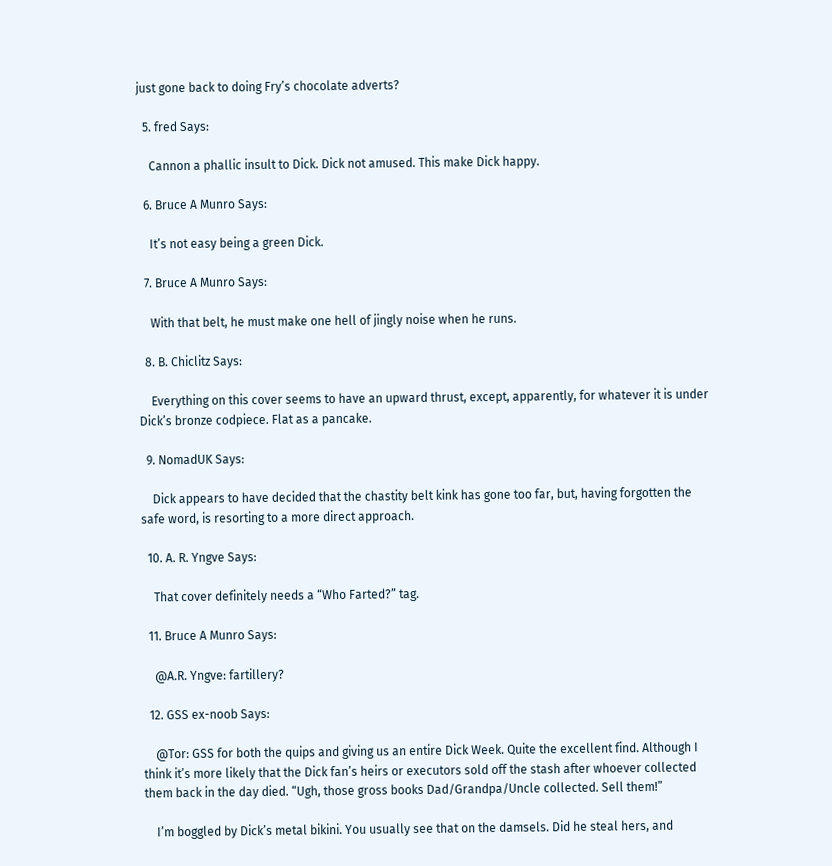just gone back to doing Fry’s chocolate adverts?

  5. fred Says:

    Cannon a phallic insult to Dick. Dick not amused. This make Dick happy.

  6. Bruce A Munro Says:

    It’s not easy being a green Dick.

  7. Bruce A Munro Says:

    With that belt, he must make one hell of jingly noise when he runs.

  8. B. Chiclitz Says:

    Everything on this cover seems to have an upward thrust, except, apparently, for whatever it is under Dick’s bronze codpiece. Flat as a pancake.

  9. NomadUK Says:

    Dick appears to have decided that the chastity belt kink has gone too far, but, having forgotten the safe word, is resorting to a more direct approach.

  10. A. R. Yngve Says:

    That cover definitely needs a “Who Farted?” tag.

  11. Bruce A Munro Says:

    @A.R. Yngve: fartillery?

  12. GSS ex-noob Says:

    @Tor: GSS for both the quips and giving us an entire Dick Week. Quite the excellent find. Although I think it’s more likely that the Dick fan’s heirs or executors sold off the stash after whoever collected them back in the day died. “Ugh, those gross books Dad/Grandpa/Uncle collected. Sell them!”

    I’m boggled by Dick’s metal bikini. You usually see that on the damsels. Did he steal hers, and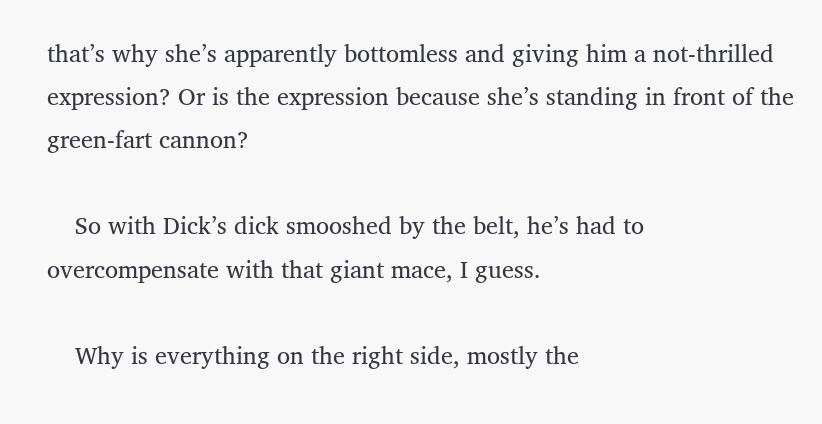that’s why she’s apparently bottomless and giving him a not-thrilled expression? Or is the expression because she’s standing in front of the green-fart cannon?

    So with Dick’s dick smooshed by the belt, he’s had to overcompensate with that giant mace, I guess.

    Why is everything on the right side, mostly the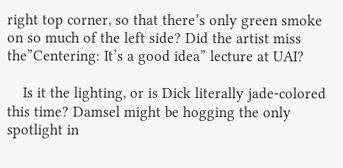right top corner, so that there’s only green smoke on so much of the left side? Did the artist miss the”Centering: It’s a good idea” lecture at UAI?

    Is it the lighting, or is Dick literally jade-colored this time? Damsel might be hogging the only spotlight in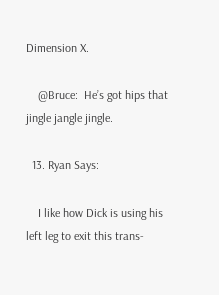Dimension X.

    @Bruce:  He’s got hips that jingle jangle jingle.

  13. Ryan Says:

    I like how Dick is using his left leg to exit this trans-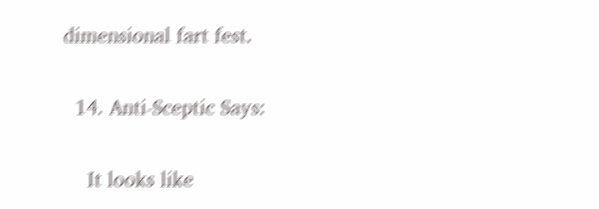dimensional fart fest.

  14. Anti-Sceptic Says:

    It looks like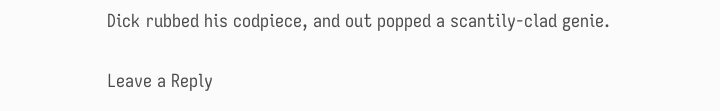Dick rubbed his codpiece, and out popped a scantily-clad genie.

Leave a Reply